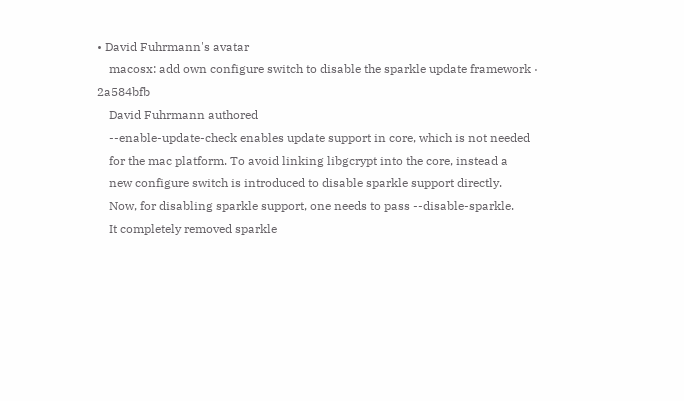• David Fuhrmann's avatar
    macosx: add own configure switch to disable the sparkle update framework · 2a584bfb
    David Fuhrmann authored
    --enable-update-check enables update support in core, which is not needed
    for the mac platform. To avoid linking libgcrypt into the core, instead a
    new configure switch is introduced to disable sparkle support directly.
    Now, for disabling sparkle support, one needs to pass --disable-sparkle.
    It completely removed sparkle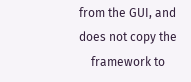from the GUI, and does not copy the
    framework to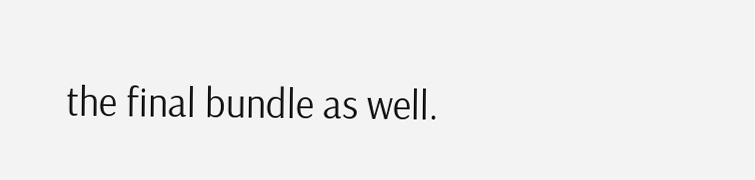the final bundle as well.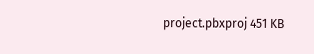project.pbxproj 451 KB